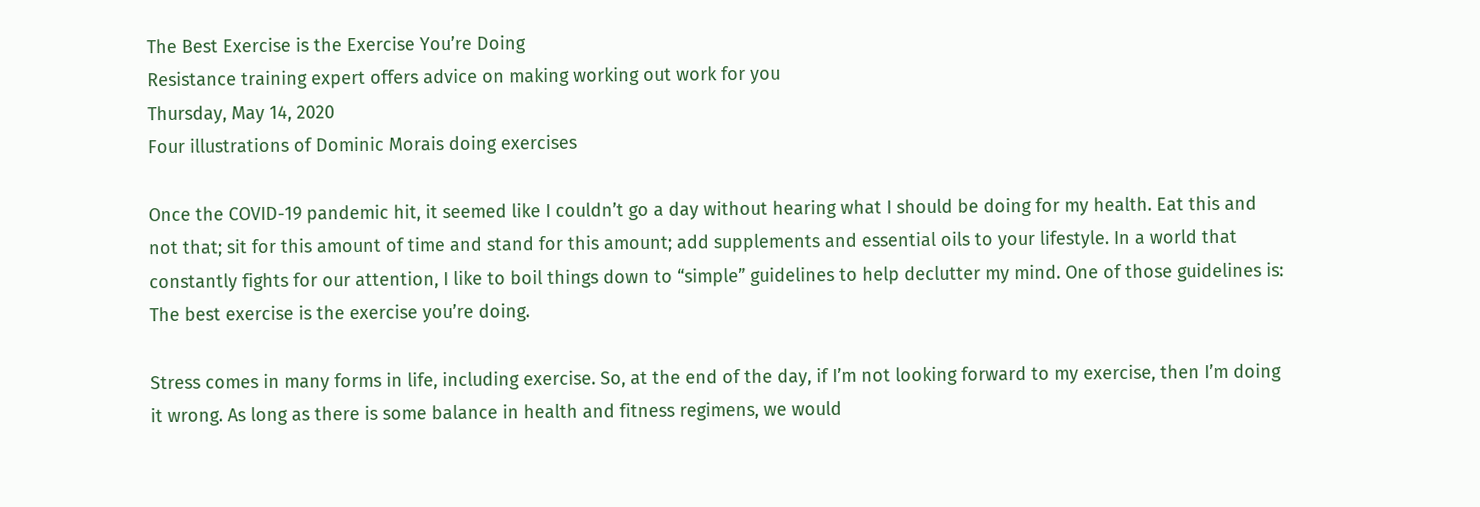The Best Exercise is the Exercise You’re Doing
Resistance training expert offers advice on making working out work for you
Thursday, May 14, 2020
Four illustrations of Dominic Morais doing exercises

Once the COVID-19 pandemic hit, it seemed like I couldn’t go a day without hearing what I should be doing for my health. Eat this and not that; sit for this amount of time and stand for this amount; add supplements and essential oils to your lifestyle. In a world that constantly fights for our attention, I like to boil things down to “simple” guidelines to help declutter my mind. One of those guidelines is: The best exercise is the exercise you’re doing.

Stress comes in many forms in life, including exercise. So, at the end of the day, if I’m not looking forward to my exercise, then I’m doing it wrong. As long as there is some balance in health and fitness regimens, we would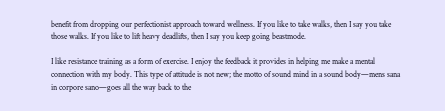benefit from dropping our perfectionist approach toward wellness. If you like to take walks, then I say you take those walks. If you like to lift heavy deadlifts, then I say you keep going beastmode.

I like resistance training as a form of exercise. I enjoy the feedback it provides in helping me make a mental connection with my body. This type of attitude is not new; the motto of sound mind in a sound body—mens sana in corpore sano—goes all the way back to the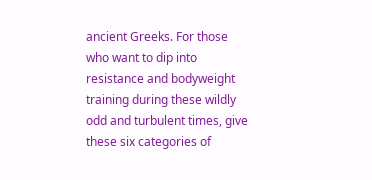ancient Greeks. For those who want to dip into resistance and bodyweight training during these wildly odd and turbulent times, give these six categories of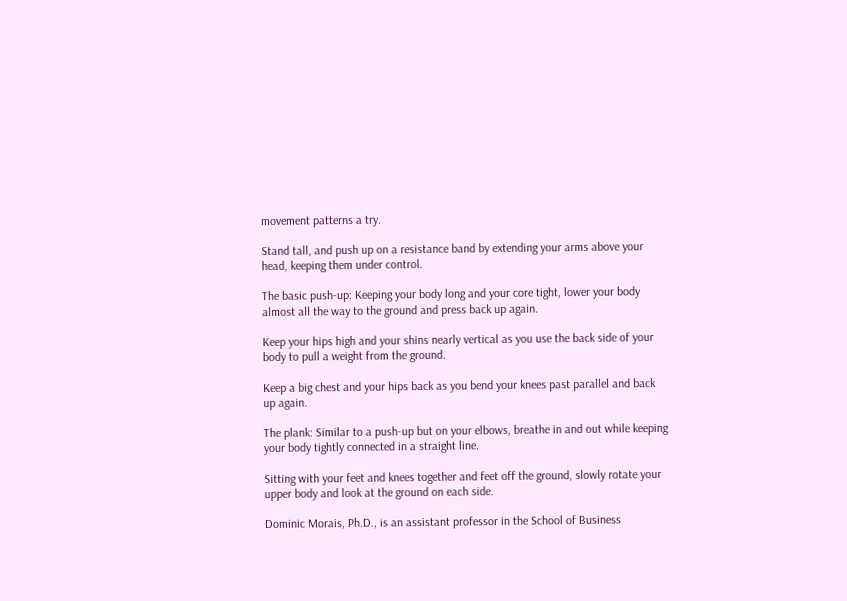movement patterns a try.

Stand tall, and push up on a resistance band by extending your arms above your head, keeping them under control.

The basic push-up: Keeping your body long and your core tight, lower your body almost all the way to the ground and press back up again.

Keep your hips high and your shins nearly vertical as you use the back side of your body to pull a weight from the ground.

Keep a big chest and your hips back as you bend your knees past parallel and back up again.

The plank: Similar to a push-up but on your elbows, breathe in and out while keeping your body tightly connected in a straight line.

Sitting with your feet and knees together and feet off the ground, slowly rotate your upper body and look at the ground on each side.

Dominic Morais, Ph.D., is an assistant professor in the School of Business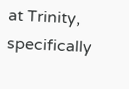at Trinity, specifically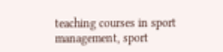teaching courses in sport management, sport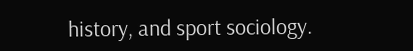history, and sport sociology.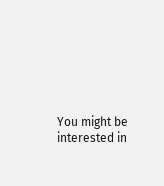You might be interested in